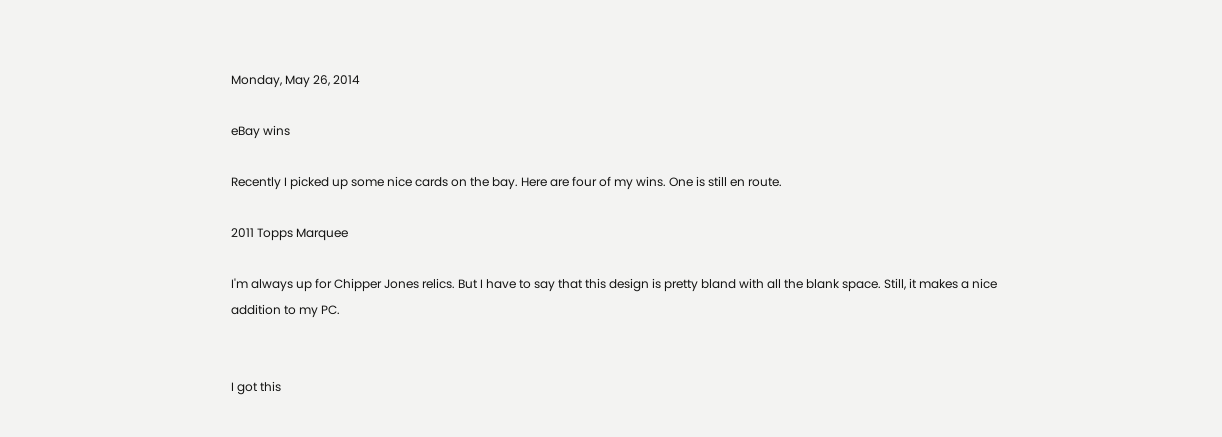Monday, May 26, 2014

eBay wins

Recently I picked up some nice cards on the bay. Here are four of my wins. One is still en route.

2011 Topps Marquee

I'm always up for Chipper Jones relics. But I have to say that this design is pretty bland with all the blank space. Still, it makes a nice addition to my PC.


I got this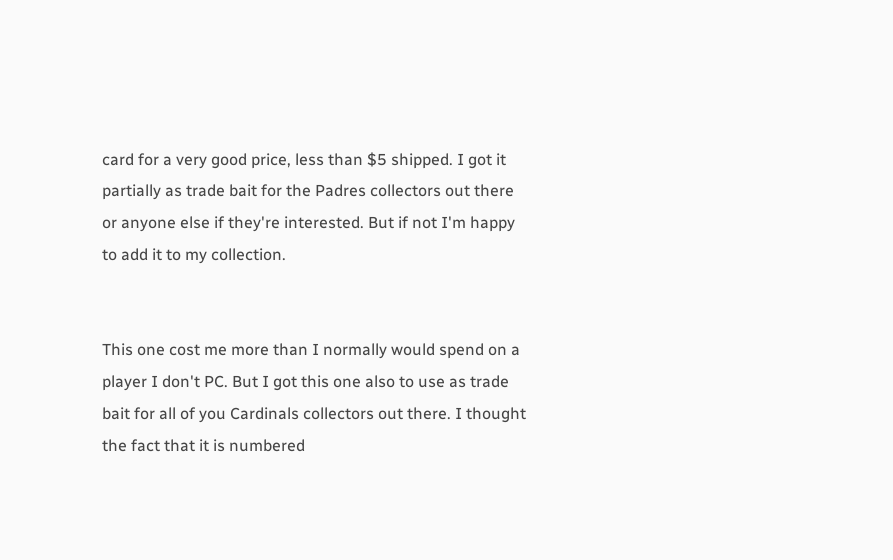card for a very good price, less than $5 shipped. I got it partially as trade bait for the Padres collectors out there or anyone else if they're interested. But if not I'm happy to add it to my collection.


This one cost me more than I normally would spend on a player I don't PC. But I got this one also to use as trade bait for all of you Cardinals collectors out there. I thought the fact that it is numbered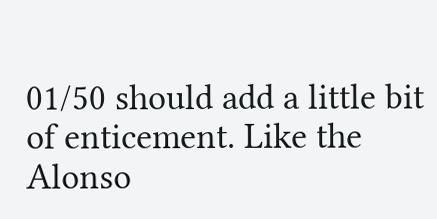01/50 should add a little bit of enticement. Like the Alonso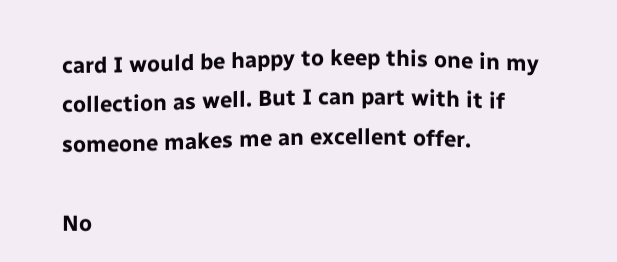card I would be happy to keep this one in my collection as well. But I can part with it if someone makes me an excellent offer.

No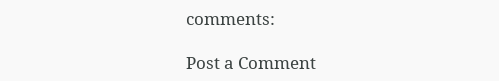comments:

Post a Comment